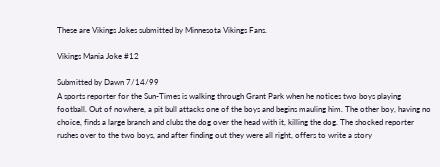These are Vikings Jokes submitted by Minnesota Vikings Fans.

Vikings Mania Joke #12

Submitted by Dawn 7/14/99
A sports reporter for the Sun-Times is walking through Grant Park when he notices two boys playing football. Out of nowhere, a pit bull attacks one of the boys and begins mauling him. The other boy, having no choice, finds a large branch and clubs the dog over the head with it, killing the dog. The shocked reporter rushes over to the two boys, and after finding out they were all right, offers to write a story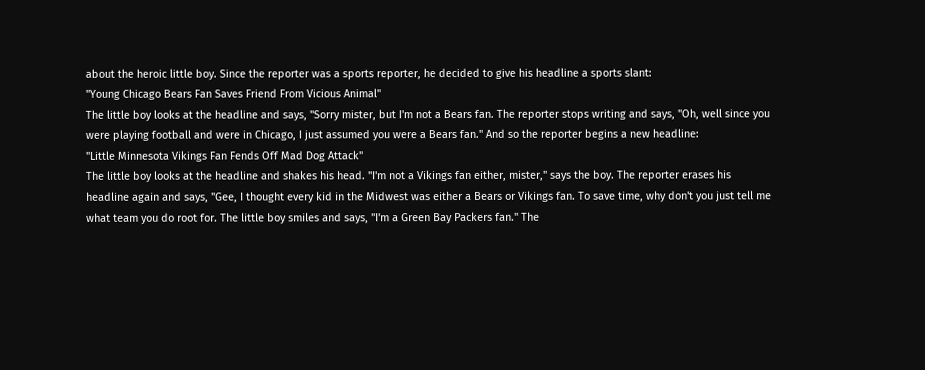about the heroic little boy. Since the reporter was a sports reporter, he decided to give his headline a sports slant:
"Young Chicago Bears Fan Saves Friend From Vicious Animal"
The little boy looks at the headline and says, "Sorry mister, but I'm not a Bears fan. The reporter stops writing and says, "Oh, well since you were playing football and were in Chicago, I just assumed you were a Bears fan." And so the reporter begins a new headline:
"Little Minnesota Vikings Fan Fends Off Mad Dog Attack"
The little boy looks at the headline and shakes his head. "I'm not a Vikings fan either, mister," says the boy. The reporter erases his headline again and says, "Gee, I thought every kid in the Midwest was either a Bears or Vikings fan. To save time, why don't you just tell me what team you do root for. The little boy smiles and says, "I'm a Green Bay Packers fan." The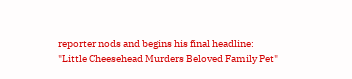reporter nods and begins his final headline:
"Little Cheesehead Murders Beloved Family Pet"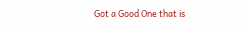Got a Good One that is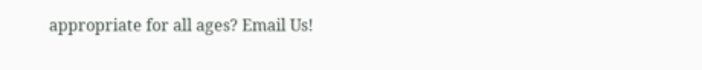appropriate for all ages? Email Us!